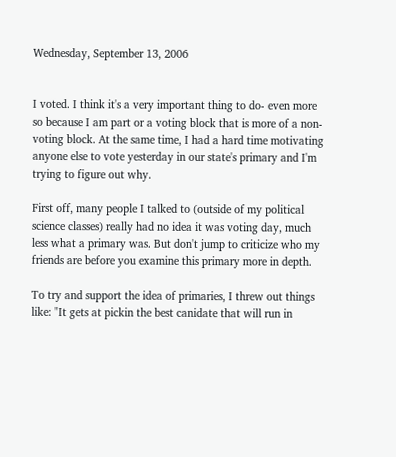Wednesday, September 13, 2006


I voted. I think it's a very important thing to do- even more so because I am part or a voting block that is more of a non-voting block. At the same time, I had a hard time motivating anyone else to vote yesterday in our state's primary and I'm trying to figure out why.

First off, many people I talked to (outside of my political science classes) really had no idea it was voting day, much less what a primary was. But don't jump to criticize who my friends are before you examine this primary more in depth.

To try and support the idea of primaries, I threw out things like: "It gets at pickin the best canidate that will run in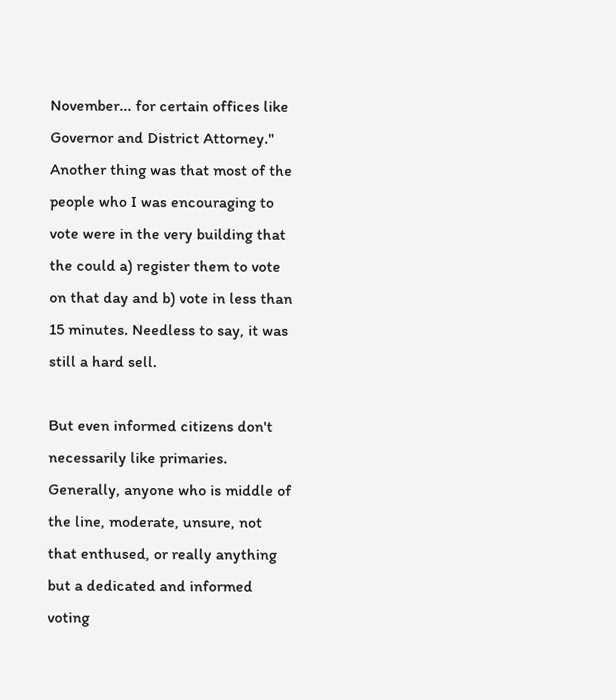November... for certain offices like Governor and District Attorney." Another thing was that most of the people who I was encouraging to vote were in the very building that the could a) register them to vote on that day and b) vote in less than 15 minutes. Needless to say, it was still a hard sell.

But even informed citizens don't necessarily like primaries. Generally, anyone who is middle of the line, moderate, unsure, not that enthused, or really anything but a dedicated and informed voting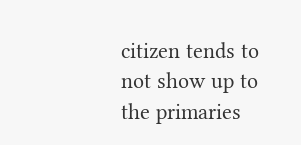citizen tends to not show up to the primaries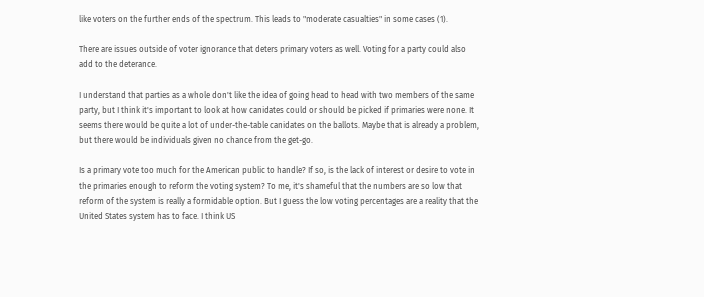like voters on the further ends of the spectrum. This leads to "moderate casualties" in some cases (1).

There are issues outside of voter ignorance that deters primary voters as well. Voting for a party could also add to the deterance.

I understand that parties as a whole don't like the idea of going head to head with two members of the same party, but I think it's important to look at how canidates could or should be picked if primaries were none. It seems there would be quite a lot of under-the-table canidates on the ballots. Maybe that is already a problem, but there would be individuals given no chance from the get-go.

Is a primary vote too much for the American public to handle? If so, is the lack of interest or desire to vote in the primaries enough to reform the voting system? To me, it's shameful that the numbers are so low that reform of the system is really a formidable option. But I guess the low voting percentages are a reality that the United States system has to face. I think US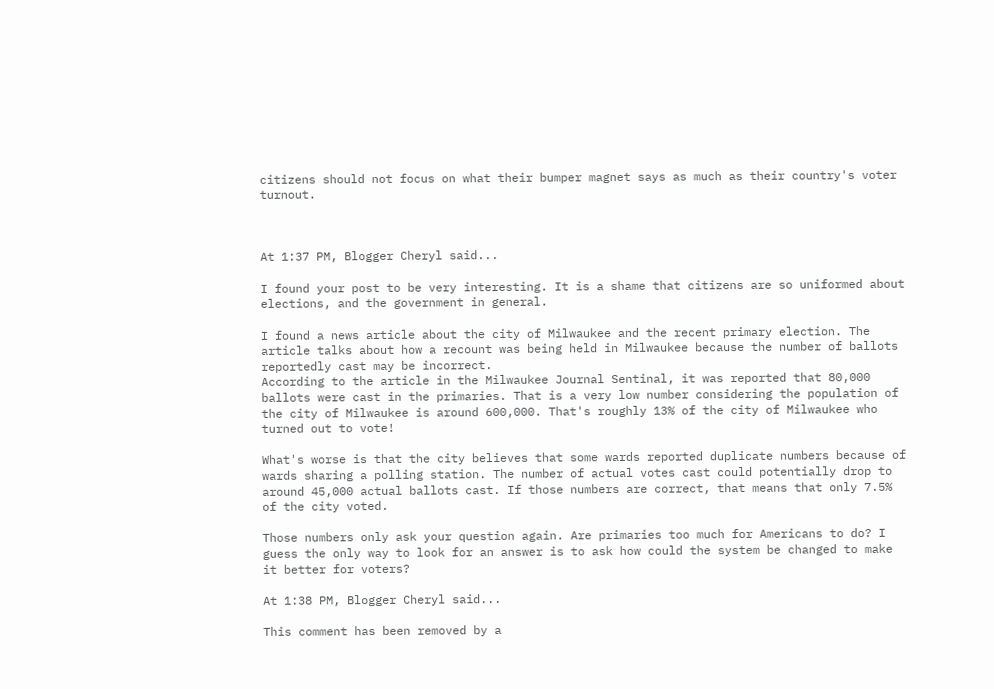citizens should not focus on what their bumper magnet says as much as their country's voter turnout.



At 1:37 PM, Blogger Cheryl said...

I found your post to be very interesting. It is a shame that citizens are so uniformed about elections, and the government in general.

I found a news article about the city of Milwaukee and the recent primary election. The article talks about how a recount was being held in Milwaukee because the number of ballots reportedly cast may be incorrect.
According to the article in the Milwaukee Journal Sentinal, it was reported that 80,000 ballots were cast in the primaries. That is a very low number considering the population of the city of Milwaukee is around 600,000. That's roughly 13% of the city of Milwaukee who turned out to vote!

What's worse is that the city believes that some wards reported duplicate numbers because of wards sharing a polling station. The number of actual votes cast could potentially drop to around 45,000 actual ballots cast. If those numbers are correct, that means that only 7.5% of the city voted.

Those numbers only ask your question again. Are primaries too much for Americans to do? I guess the only way to look for an answer is to ask how could the system be changed to make it better for voters?

At 1:38 PM, Blogger Cheryl said...

This comment has been removed by a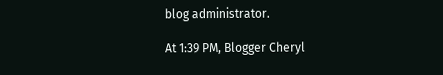blog administrator.

At 1:39 PM, Blogger Cheryl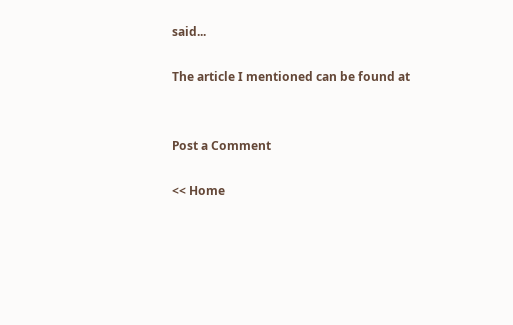said...

The article I mentioned can be found at


Post a Comment

<< Home